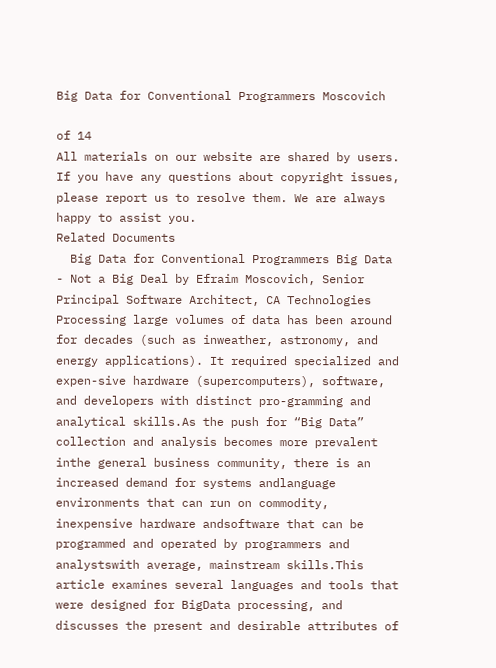Big Data for Conventional Programmers Moscovich

of 14
All materials on our website are shared by users. If you have any questions about copyright issues, please report us to resolve them. We are always happy to assist you.
Related Documents
  Big Data for Conventional Programmers Big Data - Not a Big Deal by Efraim Moscovich, Senior Principal Software Architect, CA Technologies Processing large volumes of data has been around for decades (such as inweather, astronomy, and energy applications). It required specialized and expen-sive hardware (supercomputers), software, and developers with distinct pro-gramming and analytical skills.As the push for “Big Data” collection and analysis becomes more prevalent inthe general business community, there is an increased demand for systems andlanguage environments that can run on commodity, inexpensive hardware andsoftware that can be programmed and operated by programmers and analystswith average, mainstream skills.This article examines several languages and tools that were designed for BigData processing, and discusses the present and desirable attributes of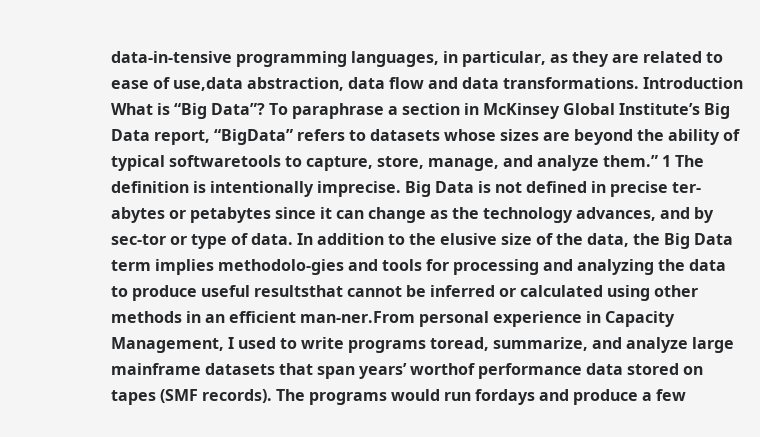data-in-tensive programming languages, in particular, as they are related to ease of use,data abstraction, data flow and data transformations. Introduction What is “Big Data”? To paraphrase a section in McKinsey Global Institute’s Big Data report, “BigData” refers to datasets whose sizes are beyond the ability of typical softwaretools to capture, store, manage, and analyze them.” 1 The definition is intentionally imprecise. Big Data is not defined in precise ter-abytes or petabytes since it can change as the technology advances, and by sec-tor or type of data. In addition to the elusive size of the data, the Big Data term implies methodolo-gies and tools for processing and analyzing the data to produce useful resultsthat cannot be inferred or calculated using other methods in an efficient man-ner.From personal experience in Capacity Management, I used to write programs toread, summarize, and analyze large mainframe datasets that span years’ worthof performance data stored on tapes (SMF records). The programs would run fordays and produce a few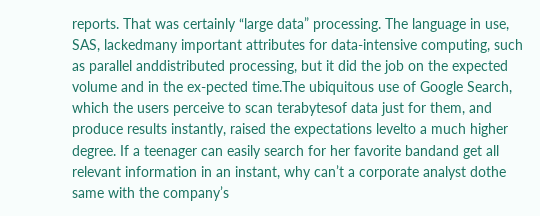reports. That was certainly “large data” processing. The language in use, SAS, lackedmany important attributes for data-intensive computing, such as parallel anddistributed processing, but it did the job on the expected volume and in the ex-pected time.The ubiquitous use of Google Search, which the users perceive to scan terabytesof data just for them, and produce results instantly, raised the expectations levelto a much higher degree. If a teenager can easily search for her favorite bandand get all relevant information in an instant, why can’t a corporate analyst dothe same with the company’s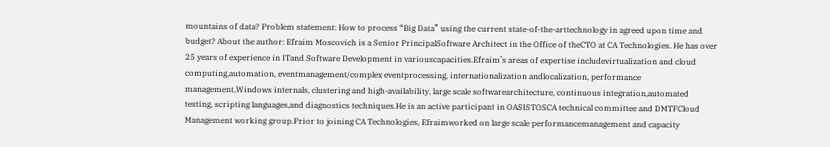mountains of data? Problem statement: How to process “Big Data” using the current state-of-the-arttechnology in agreed upon time and budget? About the author: Efraim Moscovich is a Senior PrincipalSoftware Architect in the Office of theCTO at CA Technologies. He has over 25 years of experience in ITand Software Development in variouscapacities.Efraim’s areas of expertise includevirtualization and cloud computing,automation, eventmanagement/complex eventprocessing, internationalization andlocalization, performance management,Windows internals, clustering and high-availability, large scale softwarearchitecture, continuous integration,automated testing, scripting languages,and diagnostics techniques.He is an active participant in OASISTOSCA technical committee and DMTFCloud Management working group.Prior to joining CA Technologies, Efraimworked on large scale performancemanagement and capacity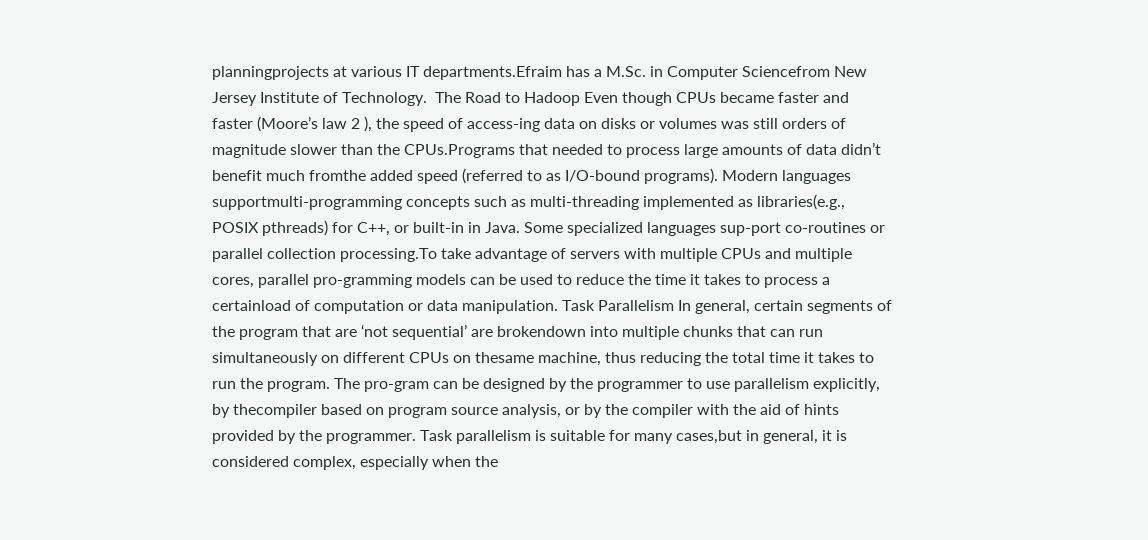planningprojects at various IT departments.Efraim has a M.Sc. in Computer Sciencefrom New Jersey Institute of Technology.  The Road to Hadoop Even though CPUs became faster and faster (Moore’s law 2 ), the speed of access-ing data on disks or volumes was still orders of magnitude slower than the CPUs.Programs that needed to process large amounts of data didn’t benefit much fromthe added speed (referred to as I/O-bound programs). Modern languages supportmulti-programming concepts such as multi-threading implemented as libraries(e.g., POSIX pthreads) for C++, or built-in in Java. Some specialized languages sup-port co-routines or parallel collection processing.To take advantage of servers with multiple CPUs and multiple cores, parallel pro-gramming models can be used to reduce the time it takes to process a certainload of computation or data manipulation. Task Parallelism In general, certain segments of the program that are ‘not sequential’ are brokendown into multiple chunks that can run simultaneously on different CPUs on thesame machine, thus reducing the total time it takes to run the program. The pro-gram can be designed by the programmer to use parallelism explicitly, by thecompiler based on program source analysis, or by the compiler with the aid of hints provided by the programmer. Task parallelism is suitable for many cases,but in general, it is considered complex, especially when the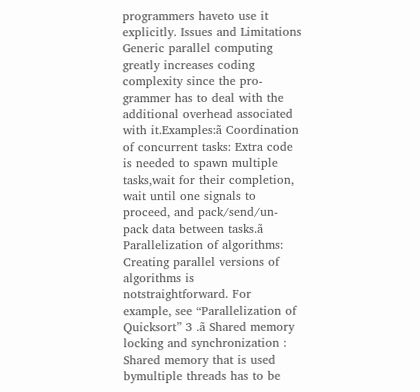programmers haveto use it explicitly. Issues and Limitations Generic parallel computing greatly increases coding complexity since the pro-grammer has to deal with the additional overhead associated with it.Examples:ã Coordination of concurrent tasks: Extra code is needed to spawn multiple tasks,wait for their completion, wait until one signals to proceed, and pack/send/un-pack data between tasks.ã Parallelization of algorithms: Creating parallel versions of algorithms is notstraightforward. For example, see “Parallelization of Quicksort” 3 .ã Shared memory locking and synchronization : Shared memory that is used bymultiple threads has to be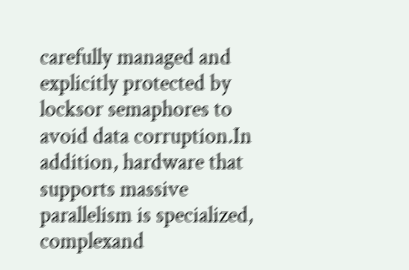carefully managed and explicitly protected by locksor semaphores to avoid data corruption.In addition, hardware that supports massive parallelism is specialized, complexand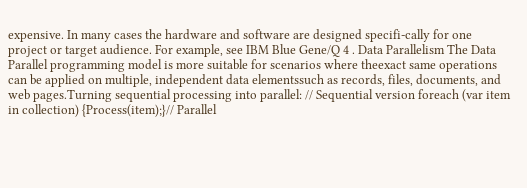expensive. In many cases the hardware and software are designed specifi-cally for one project or target audience. For example, see IBM Blue Gene/Q 4 . Data Parallelism The Data Parallel programming model is more suitable for scenarios where theexact same operations can be applied on multiple, independent data elementssuch as records, files, documents, and web pages.Turning sequential processing into parallel: // Sequential version foreach (var item in collection) {Process(item);}// Parallel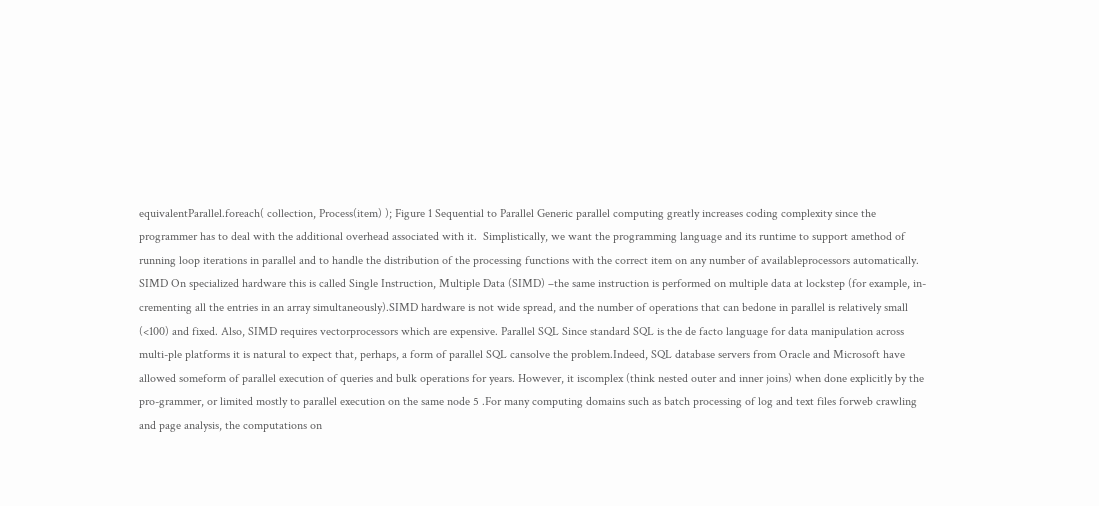equivalentParallel.foreach( collection, Process(item) ); Figure 1 Sequential to Parallel Generic parallel computing greatly increases coding complexity since the programmer has to deal with the additional overhead associated with it.  Simplistically, we want the programming language and its runtime to support amethod of running loop iterations in parallel and to handle the distribution of the processing functions with the correct item on any number of availableprocessors automatically. SIMD On specialized hardware this is called Single Instruction, Multiple Data (SIMD) –the same instruction is performed on multiple data at lockstep (for example, in-crementing all the entries in an array simultaneously).SIMD hardware is not wide spread, and the number of operations that can bedone in parallel is relatively small (<100) and fixed. Also, SIMD requires vectorprocessors which are expensive. Parallel SQL Since standard SQL is the de facto language for data manipulation across multi-ple platforms it is natural to expect that, perhaps, a form of parallel SQL cansolve the problem.Indeed, SQL database servers from Oracle and Microsoft have allowed someform of parallel execution of queries and bulk operations for years. However, it iscomplex (think nested outer and inner joins) when done explicitly by the pro-grammer, or limited mostly to parallel execution on the same node 5 .For many computing domains such as batch processing of log and text files forweb crawling and page analysis, the computations on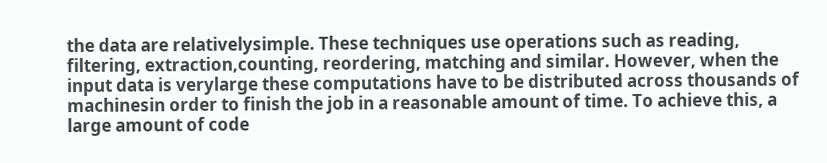the data are relativelysimple. These techniques use operations such as reading, filtering, extraction,counting, reordering, matching and similar. However, when the input data is verylarge these computations have to be distributed across thousands of machinesin order to finish the job in a reasonable amount of time. To achieve this, a large amount of code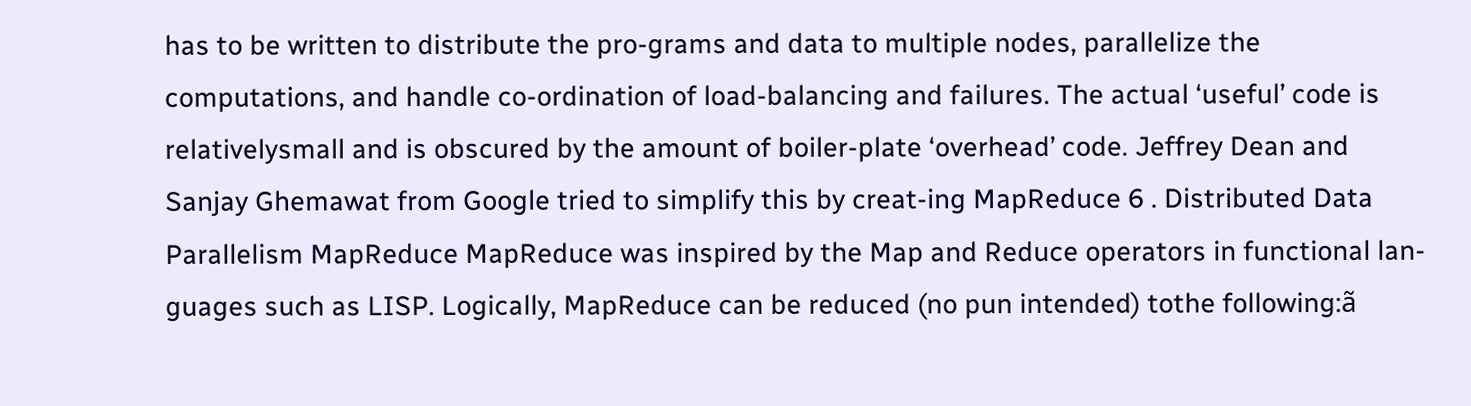has to be written to distribute the pro-grams and data to multiple nodes, parallelize the computations, and handle co-ordination of load-balancing and failures. The actual ‘useful’ code is relativelysmall and is obscured by the amount of boiler-plate ‘overhead’ code. Jeffrey Dean and Sanjay Ghemawat from Google tried to simplify this by creat-ing MapReduce 6 . Distributed Data Parallelism MapReduce MapReduce was inspired by the Map and Reduce operators in functional lan-guages such as LISP. Logically, MapReduce can be reduced (no pun intended) tothe following:ã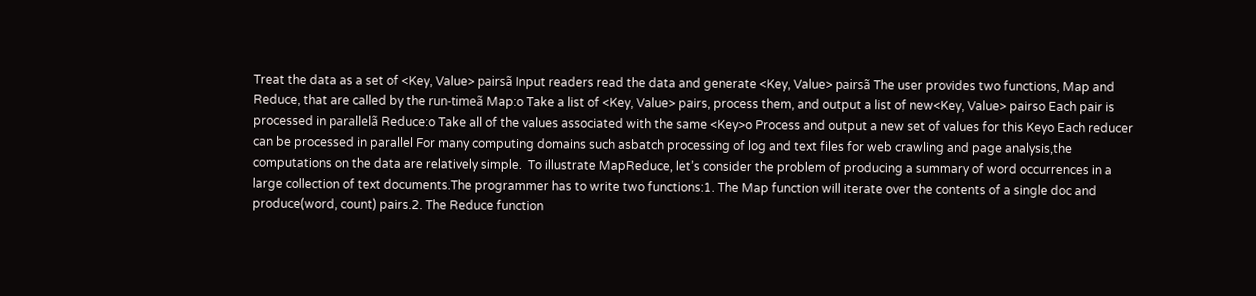Treat the data as a set of <Key, Value> pairsã Input readers read the data and generate <Key, Value> pairsã The user provides two functions, Map and Reduce, that are called by the run-timeã Map:o Take a list of <Key, Value> pairs, process them, and output a list of new<Key, Value> pairso Each pair is processed in parallelã Reduce:o Take all of the values associated with the same <Key>o Process and output a new set of values for this Keyo Each reducer can be processed in parallel For many computing domains such asbatch processing of log and text files for web crawling and page analysis,the computations on the data are relatively simple.  To illustrate MapReduce, let’s consider the problem of producing a summary of word occurrences in a large collection of text documents.The programmer has to write two functions:1. The Map function will iterate over the contents of a single doc and produce(word, count) pairs.2. The Reduce function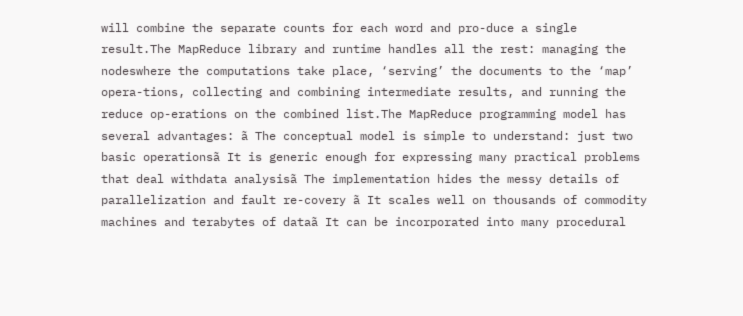will combine the separate counts for each word and pro-duce a single result.The MapReduce library and runtime handles all the rest: managing the nodeswhere the computations take place, ‘serving’ the documents to the ‘map’ opera-tions, collecting and combining intermediate results, and running the reduce op-erations on the combined list.The MapReduce programming model has several advantages: ã The conceptual model is simple to understand: just two basic operationsã It is generic enough for expressing many practical problems that deal withdata analysisã The implementation hides the messy details of parallelization and fault re-covery ã It scales well on thousands of commodity machines and terabytes of dataã It can be incorporated into many procedural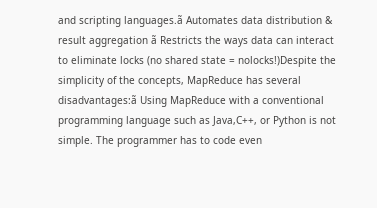and scripting languages.ã Automates data distribution & result aggregation ã Restricts the ways data can interact to eliminate locks (no shared state = nolocks!)Despite the simplicity of the concepts, MapReduce has several disadvantages:ã Using MapReduce with a conventional programming language such as Java,C++, or Python is not simple. The programmer has to code even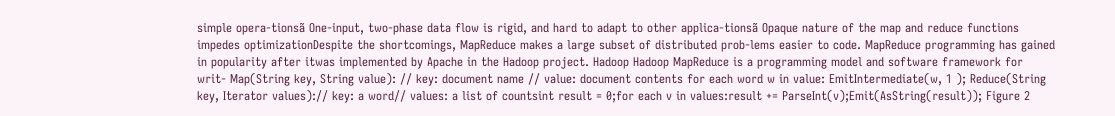simple opera-tionsã One-input, two-phase data flow is rigid, and hard to adapt to other applica-tionsã Opaque nature of the map and reduce functions impedes optimizationDespite the shortcomings, MapReduce makes a large subset of distributed prob-lems easier to code. MapReduce programming has gained in popularity after itwas implemented by Apache in the Hadoop project. Hadoop Hadoop MapReduce is a programming model and software framework for writ- Map(String key, String value): // key: document name // value: document contents for each word w in value: EmitIntermediate(w, 1 ); Reduce(String key, Iterator values):// key: a word// values: a list of countsint result = 0;for each v in values:result += ParseInt(v);Emit(AsString(result)); Figure 2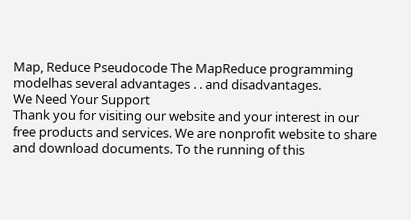Map, Reduce Pseudocode The MapReduce programming modelhas several advantages . . and disadvantages.
We Need Your Support
Thank you for visiting our website and your interest in our free products and services. We are nonprofit website to share and download documents. To the running of this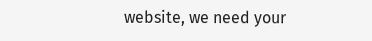website, we need your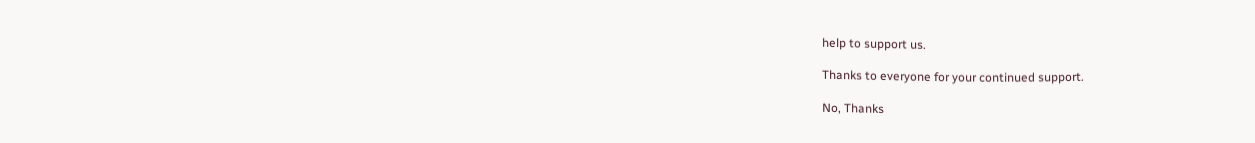help to support us.

Thanks to everyone for your continued support.

No, Thanks